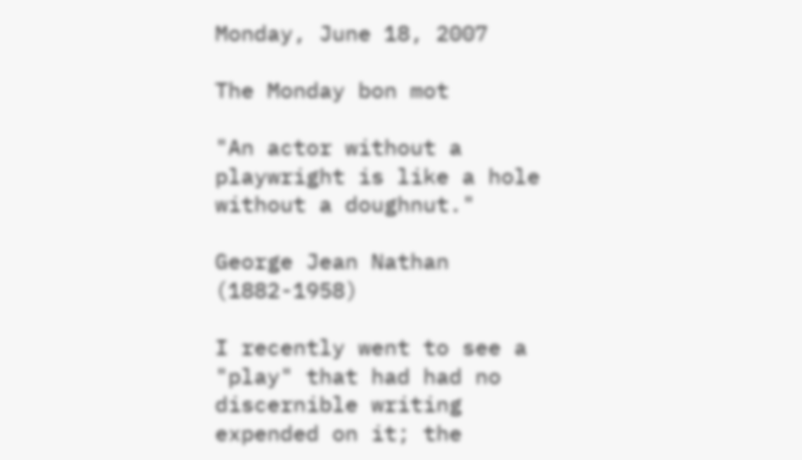Monday, June 18, 2007

The Monday bon mot

"An actor without a playwright is like a hole without a doughnut."

George Jean Nathan (1882-1958)

I recently went to see a "play" that had had no discernible writing expended on it; the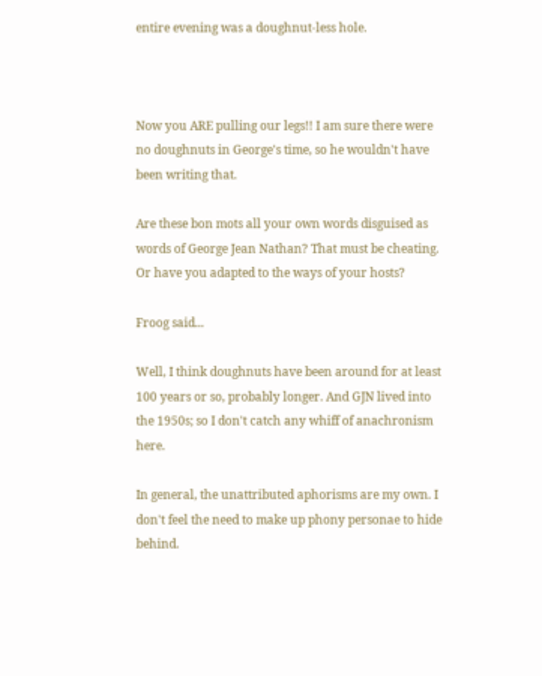entire evening was a doughnut-less hole.



Now you ARE pulling our legs!! I am sure there were no doughnuts in George's time, so he wouldn't have been writing that.

Are these bon mots all your own words disguised as words of George Jean Nathan? That must be cheating. Or have you adapted to the ways of your hosts?

Froog said...

Well, I think doughnuts have been around for at least 100 years or so, probably longer. And GJN lived into the 1950s; so I don't catch any whiff of anachronism here.

In general, the unattributed aphorisms are my own. I don't feel the need to make up phony personae to hide behind.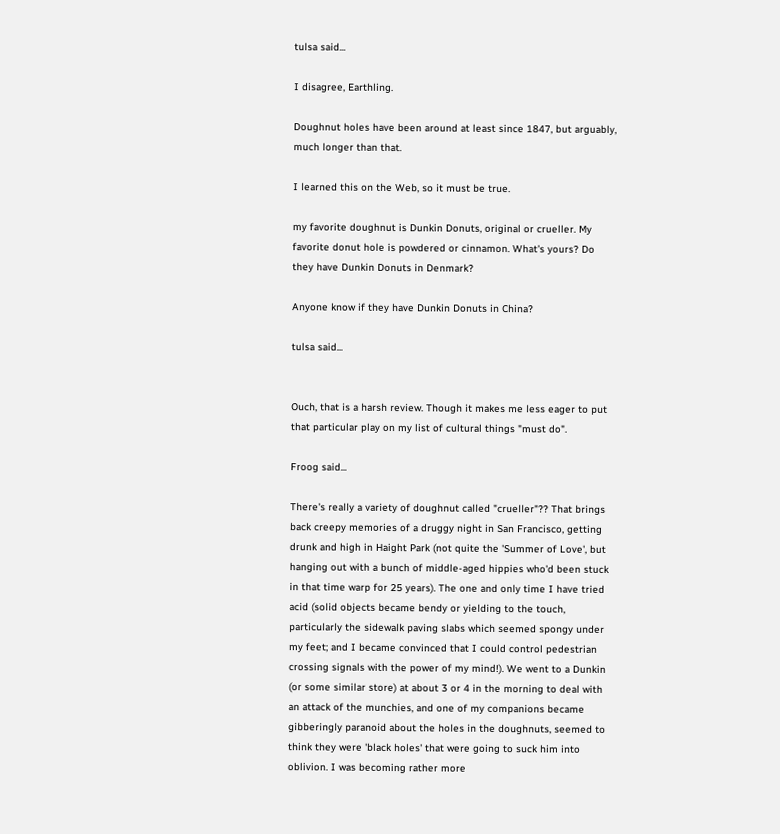tulsa said...

I disagree, Earthling.

Doughnut holes have been around at least since 1847, but arguably, much longer than that.

I learned this on the Web, so it must be true.

my favorite doughnut is Dunkin Donuts, original or crueller. My favorite donut hole is powdered or cinnamon. What's yours? Do they have Dunkin Donuts in Denmark?

Anyone know if they have Dunkin Donuts in China?

tulsa said...


Ouch, that is a harsh review. Though it makes me less eager to put that particular play on my list of cultural things "must do".

Froog said...

There's really a variety of doughnut called "crueller"?? That brings back creepy memories of a druggy night in San Francisco, getting drunk and high in Haight Park (not quite the 'Summer of Love', but hanging out with a bunch of middle-aged hippies who'd been stuck in that time warp for 25 years). The one and only time I have tried acid (solid objects became bendy or yielding to the touch, particularly the sidewalk paving slabs which seemed spongy under my feet; and I became convinced that I could control pedestrian crossing signals with the power of my mind!). We went to a Dunkin (or some similar store) at about 3 or 4 in the morning to deal with an attack of the munchies, and one of my companions became gibberingly paranoid about the holes in the doughnuts, seemed to think they were 'black holes' that were going to suck him into oblivion. I was becoming rather more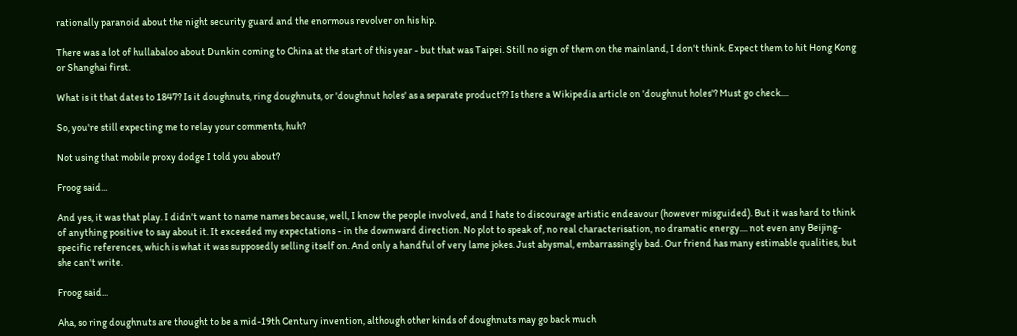rationally paranoid about the night security guard and the enormous revolver on his hip.

There was a lot of hullabaloo about Dunkin coming to China at the start of this year - but that was Taipei. Still no sign of them on the mainland, I don't think. Expect them to hit Hong Kong or Shanghai first.

What is it that dates to 1847? Is it doughnuts, ring doughnuts, or 'doughnut holes' as a separate product?? Is there a Wikipedia article on 'doughnut holes'? Must go check....

So, you're still expecting me to relay your comments, huh?

Not using that mobile proxy dodge I told you about?

Froog said...

And yes, it was that play. I didn't want to name names because, well, I know the people involved, and I hate to discourage artistic endeavour (however misguided). But it was hard to think of anything positive to say about it. It exceeded my expectations - in the downward direction. No plot to speak of, no real characterisation, no dramatic energy.... not even any Beijing-specific references, which is what it was supposedly selling itself on. And only a handful of very lame jokes. Just abysmal, embarrassingly bad. Our friend has many estimable qualities, but she can't write.

Froog said...

Aha, so ring doughnuts are thought to be a mid-19th Century invention, although other kinds of doughnuts may go back much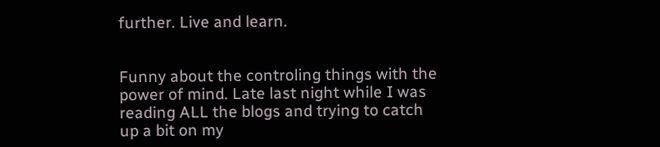further. Live and learn.


Funny about the controling things with the power of mind. Late last night while I was reading ALL the blogs and trying to catch up a bit on my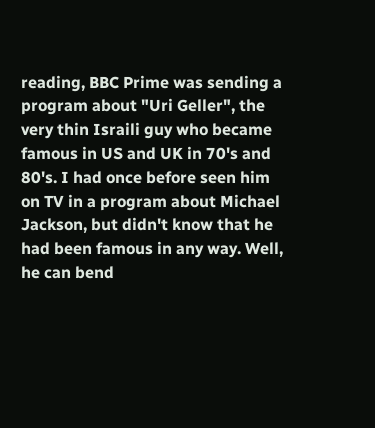reading, BBC Prime was sending a program about "Uri Geller", the very thin Israili guy who became famous in US and UK in 70's and 80's. I had once before seen him on TV in a program about Michael Jackson, but didn't know that he had been famous in any way. Well, he can bend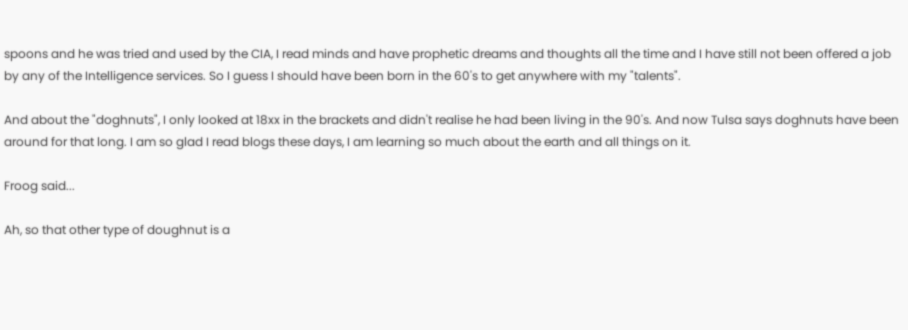spoons and he was tried and used by the CIA, I read minds and have prophetic dreams and thoughts all the time and I have still not been offered a job by any of the Intelligence services. So I guess I should have been born in the 60's to get anywhere with my "talents".

And about the "doghnuts", I only looked at 18xx in the brackets and didn't realise he had been living in the 90's. And now Tulsa says doghnuts have been around for that long. I am so glad I read blogs these days, I am learning so much about the earth and all things on it.

Froog said...

Ah, so that other type of doughnut is a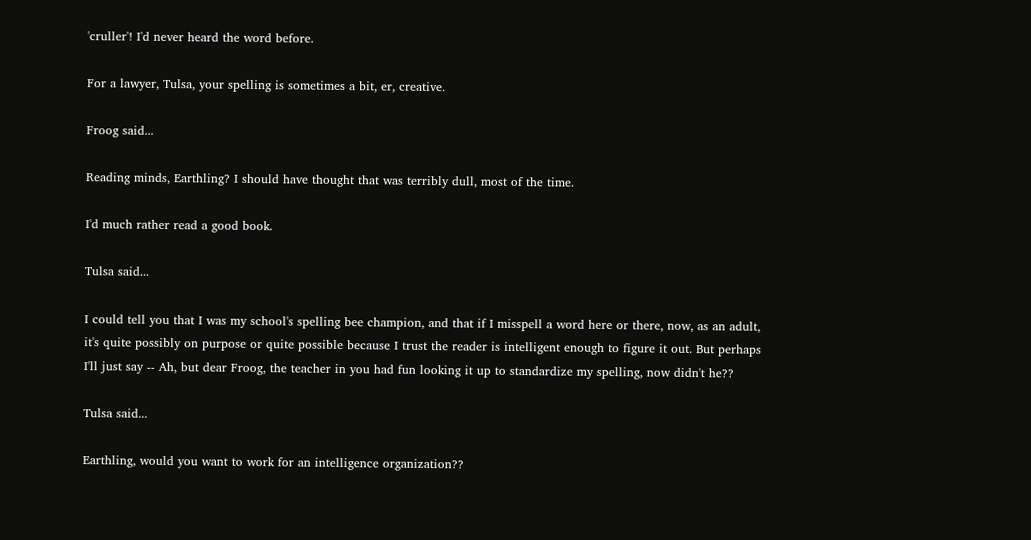'cruller'! I'd never heard the word before.

For a lawyer, Tulsa, your spelling is sometimes a bit, er, creative.

Froog said...

Reading minds, Earthling? I should have thought that was terribly dull, most of the time.

I'd much rather read a good book.

Tulsa said...

I could tell you that I was my school's spelling bee champion, and that if I misspell a word here or there, now, as an adult, it's quite possibly on purpose or quite possible because I trust the reader is intelligent enough to figure it out. But perhaps I'll just say -- Ah, but dear Froog, the teacher in you had fun looking it up to standardize my spelling, now didn't he??

Tulsa said...

Earthling, would you want to work for an intelligence organization??